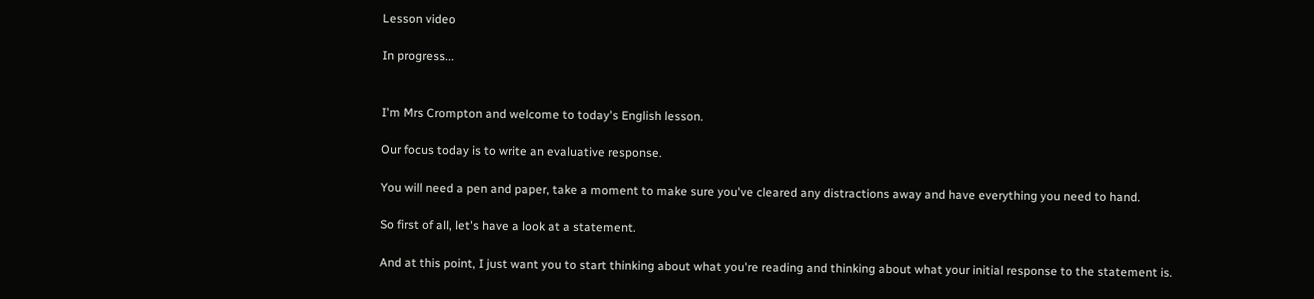Lesson video

In progress...


I'm Mrs Crompton and welcome to today's English lesson.

Our focus today is to write an evaluative response.

You will need a pen and paper, take a moment to make sure you've cleared any distractions away and have everything you need to hand.

So first of all, let's have a look at a statement.

And at this point, I just want you to start thinking about what you're reading and thinking about what your initial response to the statement is.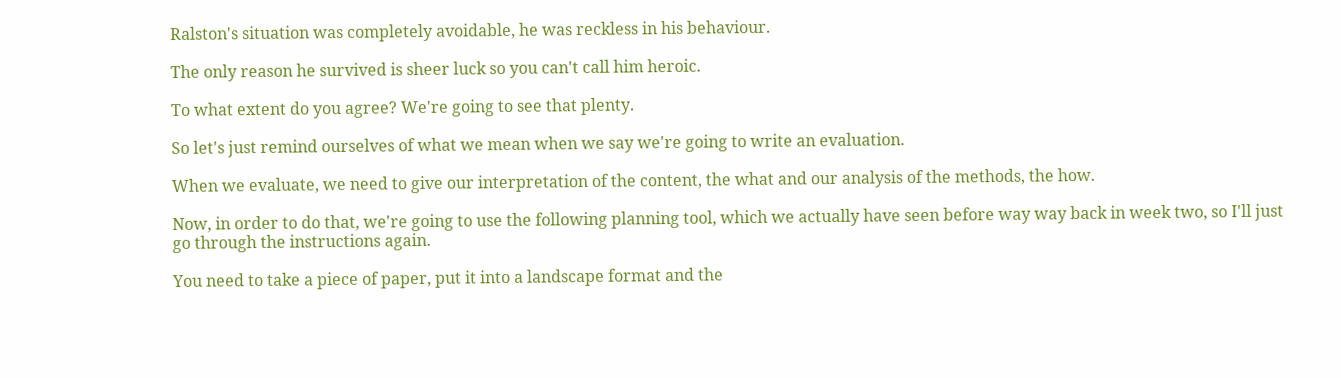Ralston's situation was completely avoidable, he was reckless in his behaviour.

The only reason he survived is sheer luck so you can't call him heroic.

To what extent do you agree? We're going to see that plenty.

So let's just remind ourselves of what we mean when we say we're going to write an evaluation.

When we evaluate, we need to give our interpretation of the content, the what and our analysis of the methods, the how.

Now, in order to do that, we're going to use the following planning tool, which we actually have seen before way way back in week two, so I'll just go through the instructions again.

You need to take a piece of paper, put it into a landscape format and the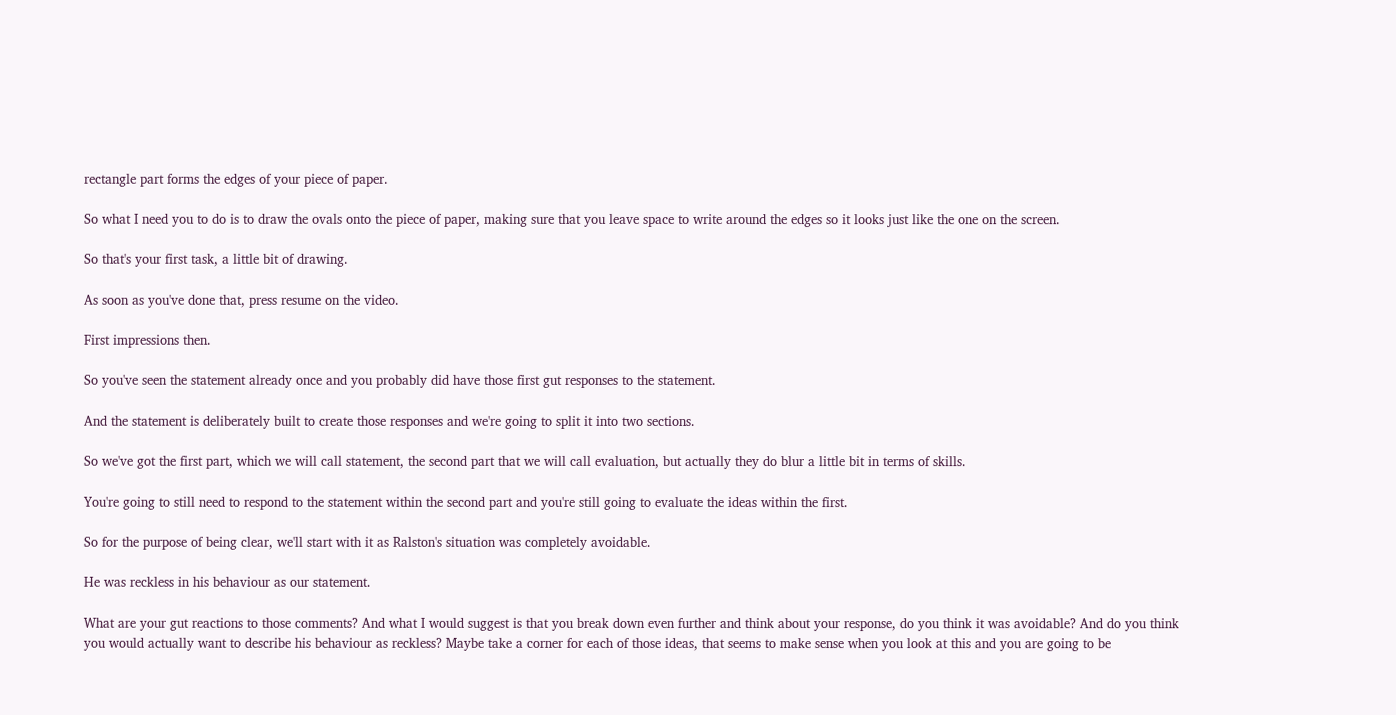rectangle part forms the edges of your piece of paper.

So what I need you to do is to draw the ovals onto the piece of paper, making sure that you leave space to write around the edges so it looks just like the one on the screen.

So that's your first task, a little bit of drawing.

As soon as you've done that, press resume on the video.

First impressions then.

So you've seen the statement already once and you probably did have those first gut responses to the statement.

And the statement is deliberately built to create those responses and we're going to split it into two sections.

So we've got the first part, which we will call statement, the second part that we will call evaluation, but actually they do blur a little bit in terms of skills.

You're going to still need to respond to the statement within the second part and you're still going to evaluate the ideas within the first.

So for the purpose of being clear, we'll start with it as Ralston's situation was completely avoidable.

He was reckless in his behaviour as our statement.

What are your gut reactions to those comments? And what I would suggest is that you break down even further and think about your response, do you think it was avoidable? And do you think you would actually want to describe his behaviour as reckless? Maybe take a corner for each of those ideas, that seems to make sense when you look at this and you are going to be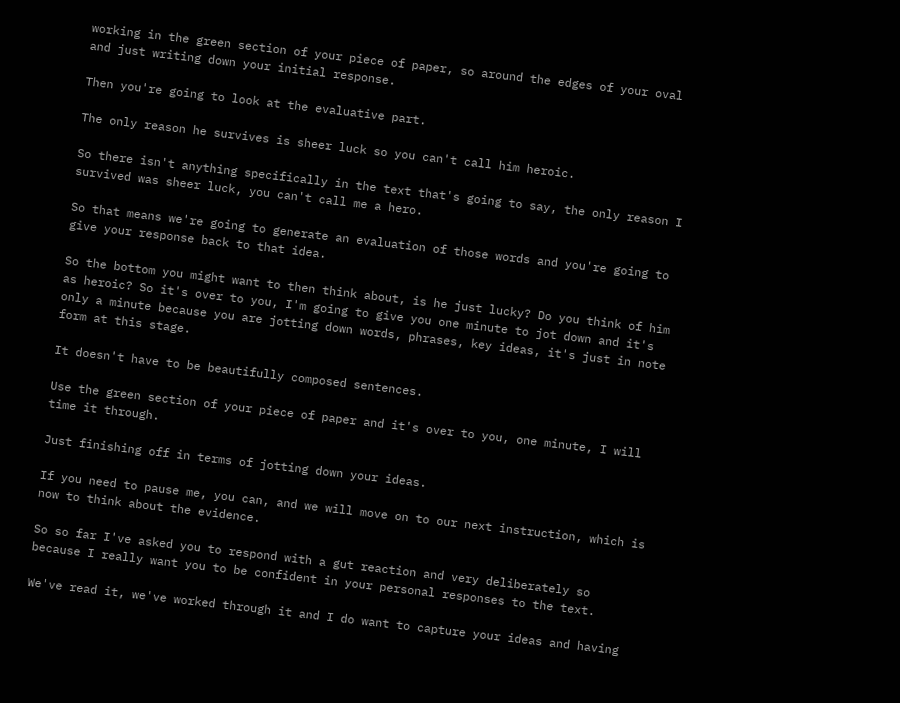working in the green section of your piece of paper, so around the edges of your oval and just writing down your initial response.

Then you're going to look at the evaluative part.

The only reason he survives is sheer luck so you can't call him heroic.

So there isn't anything specifically in the text that's going to say, the only reason I survived was sheer luck, you can't call me a hero.

So that means we're going to generate an evaluation of those words and you're going to give your response back to that idea.

So the bottom you might want to then think about, is he just lucky? Do you think of him as heroic? So it's over to you, I'm going to give you one minute to jot down and it's only a minute because you are jotting down words, phrases, key ideas, it's just in note form at this stage.

It doesn't have to be beautifully composed sentences.

Use the green section of your piece of paper and it's over to you, one minute, I will time it through.

Just finishing off in terms of jotting down your ideas.

If you need to pause me, you can, and we will move on to our next instruction, which is now to think about the evidence.

So so far I've asked you to respond with a gut reaction and very deliberately so because I really want you to be confident in your personal responses to the text.

We've read it, we've worked through it and I do want to capture your ideas and having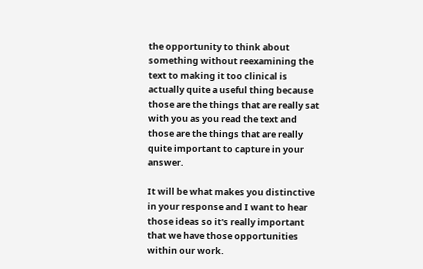the opportunity to think about something without reexamining the text to making it too clinical is actually quite a useful thing because those are the things that are really sat with you as you read the text and those are the things that are really quite important to capture in your answer.

It will be what makes you distinctive in your response and I want to hear those ideas so it's really important that we have those opportunities within our work.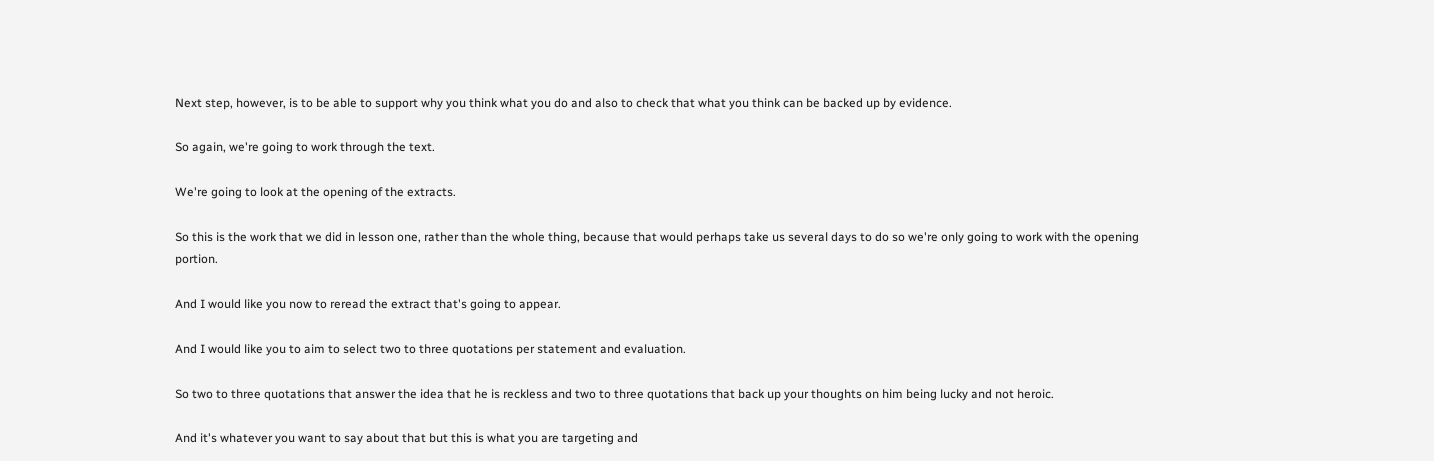Next step, however, is to be able to support why you think what you do and also to check that what you think can be backed up by evidence.

So again, we're going to work through the text.

We're going to look at the opening of the extracts.

So this is the work that we did in lesson one, rather than the whole thing, because that would perhaps take us several days to do so we're only going to work with the opening portion.

And I would like you now to reread the extract that's going to appear.

And I would like you to aim to select two to three quotations per statement and evaluation.

So two to three quotations that answer the idea that he is reckless and two to three quotations that back up your thoughts on him being lucky and not heroic.

And it's whatever you want to say about that but this is what you are targeting and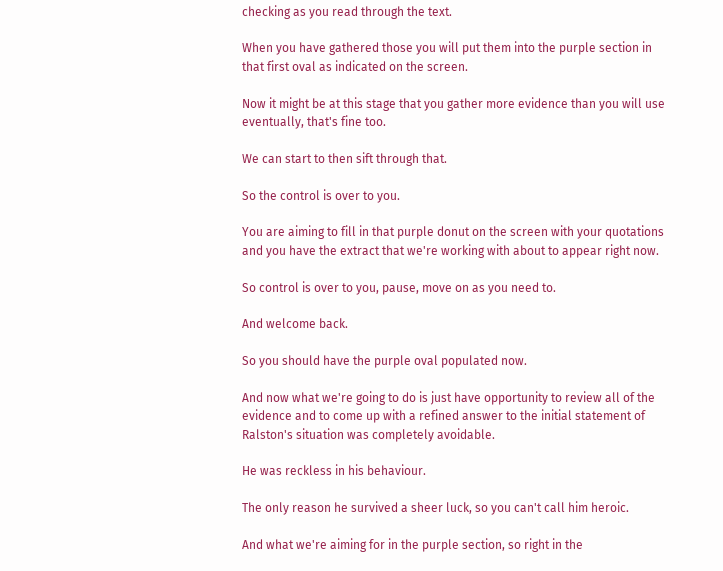checking as you read through the text.

When you have gathered those you will put them into the purple section in that first oval as indicated on the screen.

Now it might be at this stage that you gather more evidence than you will use eventually, that's fine too.

We can start to then sift through that.

So the control is over to you.

You are aiming to fill in that purple donut on the screen with your quotations and you have the extract that we're working with about to appear right now.

So control is over to you, pause, move on as you need to.

And welcome back.

So you should have the purple oval populated now.

And now what we're going to do is just have opportunity to review all of the evidence and to come up with a refined answer to the initial statement of Ralston's situation was completely avoidable.

He was reckless in his behaviour.

The only reason he survived a sheer luck, so you can't call him heroic.

And what we're aiming for in the purple section, so right in the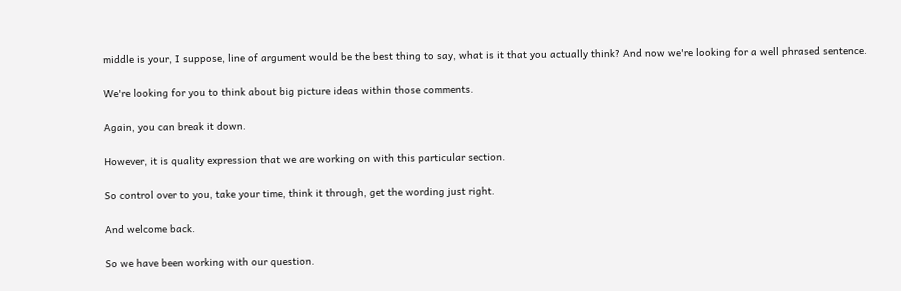middle is your, I suppose, line of argument would be the best thing to say, what is it that you actually think? And now we're looking for a well phrased sentence.

We're looking for you to think about big picture ideas within those comments.

Again, you can break it down.

However, it is quality expression that we are working on with this particular section.

So control over to you, take your time, think it through, get the wording just right.

And welcome back.

So we have been working with our question.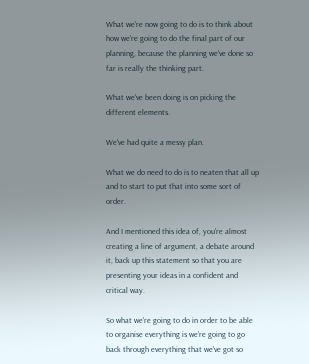What we're now going to do is to think about how we're going to do the final part of our planning, because the planning we've done so far is really the thinking part.

What we've been doing is on picking the different elements.

We've had quite a messy plan.

What we do need to do is to neaten that all up and to start to put that into some sort of order.

And I mentioned this idea of, you're almost creating a line of argument, a debate around it, back up this statement so that you are presenting your ideas in a confident and critical way.

So what we're going to do in order to be able to organise everything is we're going to go back through everything that we've got so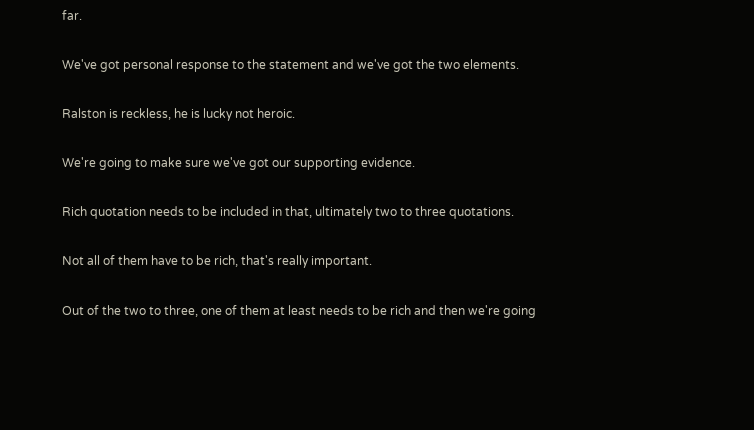far.

We've got personal response to the statement and we've got the two elements.

Ralston is reckless, he is lucky not heroic.

We're going to make sure we've got our supporting evidence.

Rich quotation needs to be included in that, ultimately two to three quotations.

Not all of them have to be rich, that's really important.

Out of the two to three, one of them at least needs to be rich and then we're going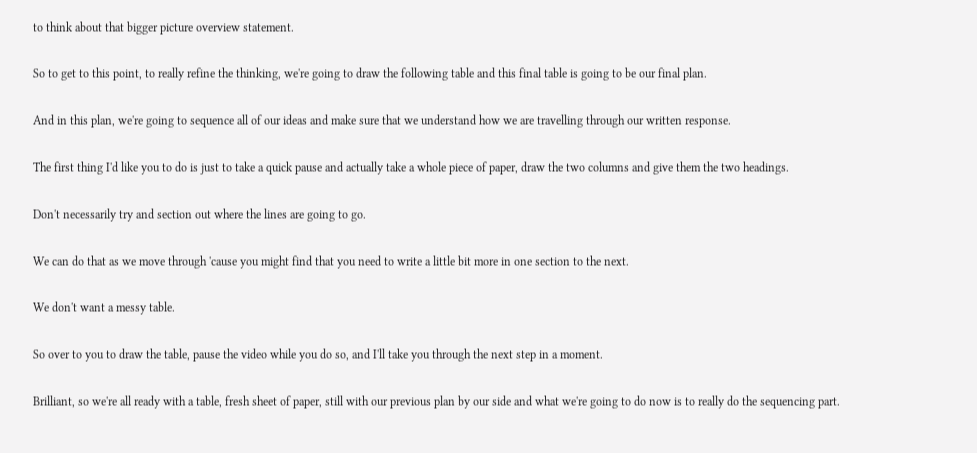to think about that bigger picture overview statement.

So to get to this point, to really refine the thinking, we're going to draw the following table and this final table is going to be our final plan.

And in this plan, we're going to sequence all of our ideas and make sure that we understand how we are travelling through our written response.

The first thing I'd like you to do is just to take a quick pause and actually take a whole piece of paper, draw the two columns and give them the two headings.

Don't necessarily try and section out where the lines are going to go.

We can do that as we move through 'cause you might find that you need to write a little bit more in one section to the next.

We don't want a messy table.

So over to you to draw the table, pause the video while you do so, and I'll take you through the next step in a moment.

Brilliant, so we're all ready with a table, fresh sheet of paper, still with our previous plan by our side and what we're going to do now is to really do the sequencing part.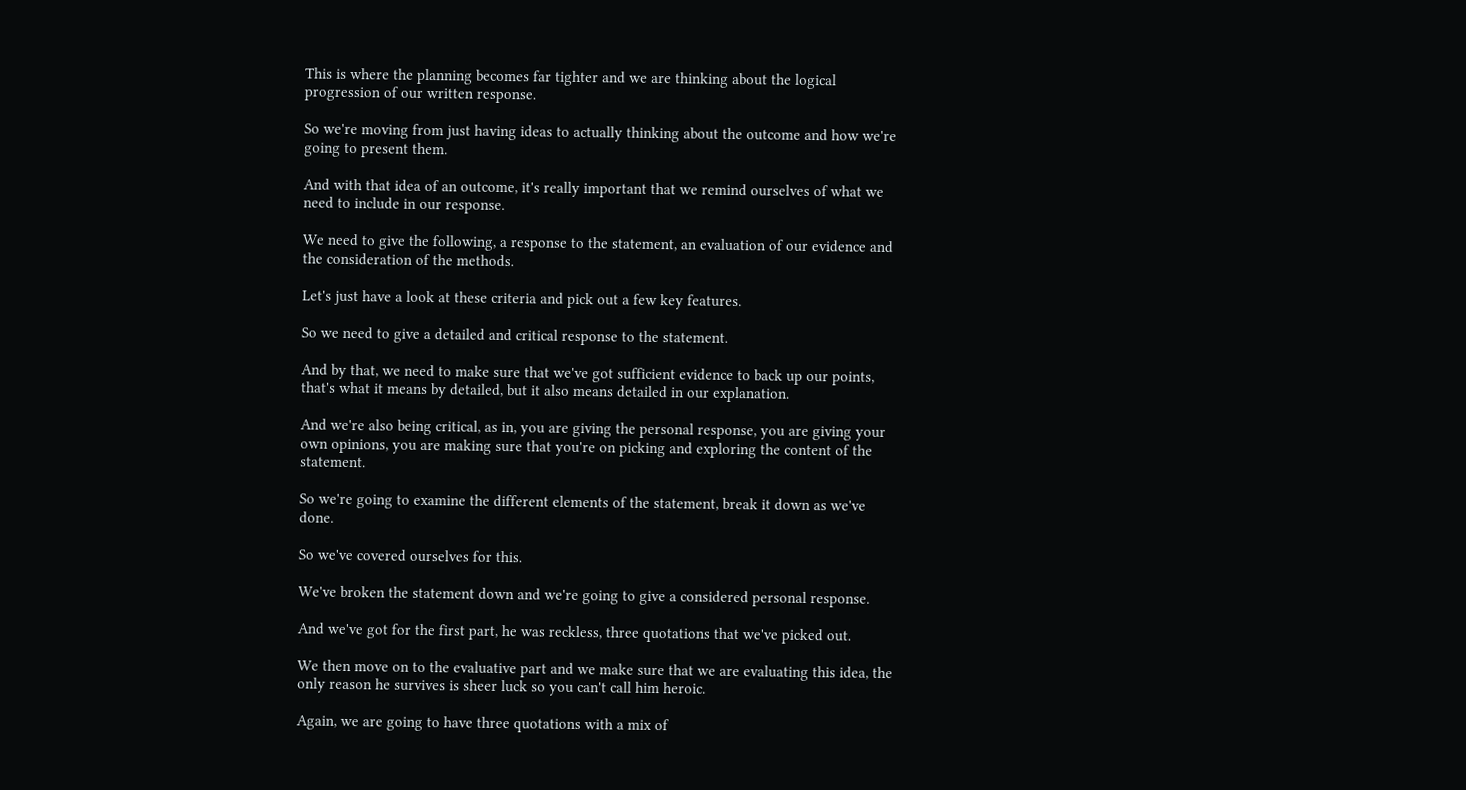This is where the planning becomes far tighter and we are thinking about the logical progression of our written response.

So we're moving from just having ideas to actually thinking about the outcome and how we're going to present them.

And with that idea of an outcome, it's really important that we remind ourselves of what we need to include in our response.

We need to give the following, a response to the statement, an evaluation of our evidence and the consideration of the methods.

Let's just have a look at these criteria and pick out a few key features.

So we need to give a detailed and critical response to the statement.

And by that, we need to make sure that we've got sufficient evidence to back up our points, that's what it means by detailed, but it also means detailed in our explanation.

And we're also being critical, as in, you are giving the personal response, you are giving your own opinions, you are making sure that you're on picking and exploring the content of the statement.

So we're going to examine the different elements of the statement, break it down as we've done.

So we've covered ourselves for this.

We've broken the statement down and we're going to give a considered personal response.

And we've got for the first part, he was reckless, three quotations that we've picked out.

We then move on to the evaluative part and we make sure that we are evaluating this idea, the only reason he survives is sheer luck so you can't call him heroic.

Again, we are going to have three quotations with a mix of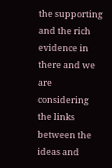the supporting and the rich evidence in there and we are considering the links between the ideas and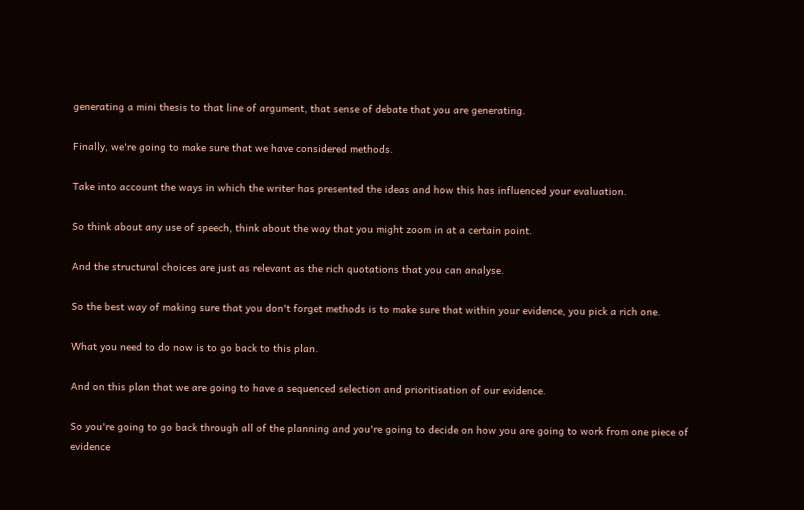generating a mini thesis to that line of argument, that sense of debate that you are generating.

Finally, we're going to make sure that we have considered methods.

Take into account the ways in which the writer has presented the ideas and how this has influenced your evaluation.

So think about any use of speech, think about the way that you might zoom in at a certain point.

And the structural choices are just as relevant as the rich quotations that you can analyse.

So the best way of making sure that you don't forget methods is to make sure that within your evidence, you pick a rich one.

What you need to do now is to go back to this plan.

And on this plan that we are going to have a sequenced selection and prioritisation of our evidence.

So you're going to go back through all of the planning and you're going to decide on how you are going to work from one piece of evidence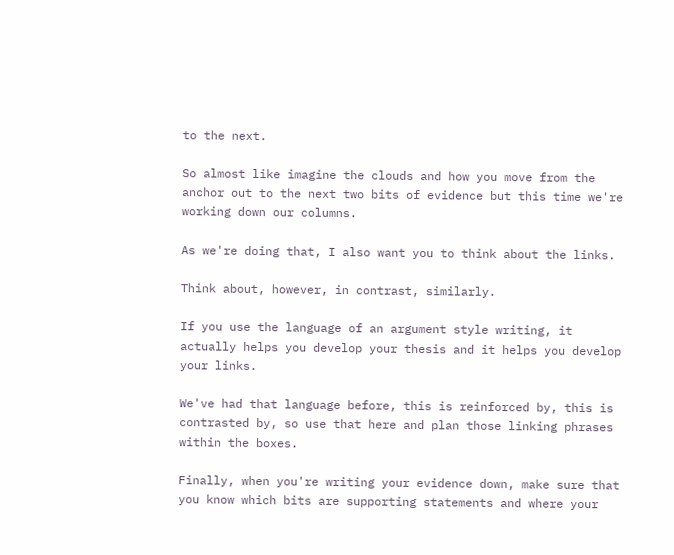to the next.

So almost like imagine the clouds and how you move from the anchor out to the next two bits of evidence but this time we're working down our columns.

As we're doing that, I also want you to think about the links.

Think about, however, in contrast, similarly.

If you use the language of an argument style writing, it actually helps you develop your thesis and it helps you develop your links.

We've had that language before, this is reinforced by, this is contrasted by, so use that here and plan those linking phrases within the boxes.

Finally, when you're writing your evidence down, make sure that you know which bits are supporting statements and where your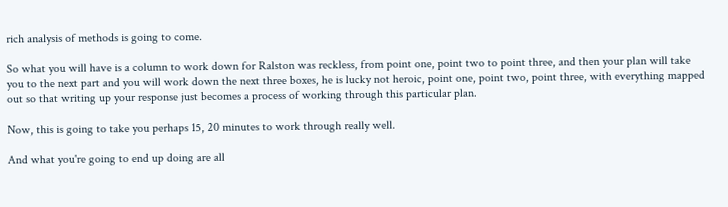rich analysis of methods is going to come.

So what you will have is a column to work down for Ralston was reckless, from point one, point two to point three, and then your plan will take you to the next part and you will work down the next three boxes, he is lucky not heroic, point one, point two, point three, with everything mapped out so that writing up your response just becomes a process of working through this particular plan.

Now, this is going to take you perhaps 15, 20 minutes to work through really well.

And what you're going to end up doing are all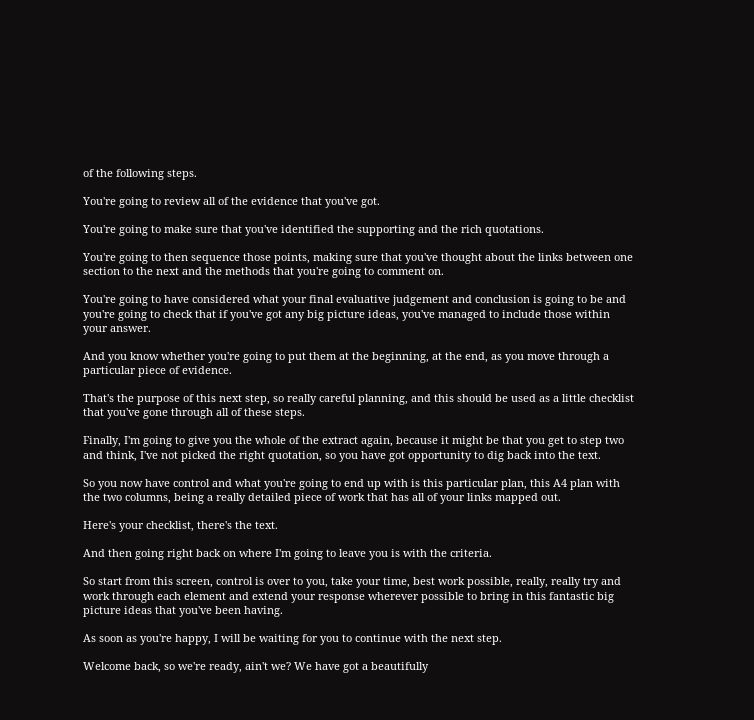of the following steps.

You're going to review all of the evidence that you've got.

You're going to make sure that you've identified the supporting and the rich quotations.

You're going to then sequence those points, making sure that you've thought about the links between one section to the next and the methods that you're going to comment on.

You're going to have considered what your final evaluative judgement and conclusion is going to be and you're going to check that if you've got any big picture ideas, you've managed to include those within your answer.

And you know whether you're going to put them at the beginning, at the end, as you move through a particular piece of evidence.

That's the purpose of this next step, so really careful planning, and this should be used as a little checklist that you've gone through all of these steps.

Finally, I'm going to give you the whole of the extract again, because it might be that you get to step two and think, I've not picked the right quotation, so you have got opportunity to dig back into the text.

So you now have control and what you're going to end up with is this particular plan, this A4 plan with the two columns, being a really detailed piece of work that has all of your links mapped out.

Here's your checklist, there's the text.

And then going right back on where I'm going to leave you is with the criteria.

So start from this screen, control is over to you, take your time, best work possible, really, really try and work through each element and extend your response wherever possible to bring in this fantastic big picture ideas that you've been having.

As soon as you're happy, I will be waiting for you to continue with the next step.

Welcome back, so we're ready, ain't we? We have got a beautifully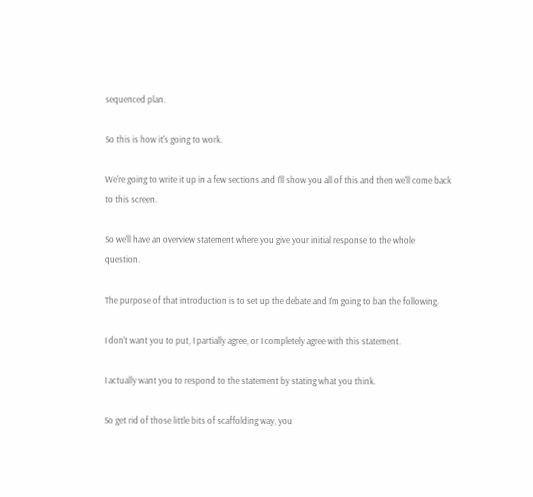sequenced plan.

So this is how it's going to work.

We're going to write it up in a few sections and I'll show you all of this and then we'll come back to this screen.

So we'll have an overview statement where you give your initial response to the whole question.

The purpose of that introduction is to set up the debate and I'm going to ban the following.

I don't want you to put, I partially agree, or I completely agree with this statement.

I actually want you to respond to the statement by stating what you think.

So get rid of those little bits of scaffolding way, you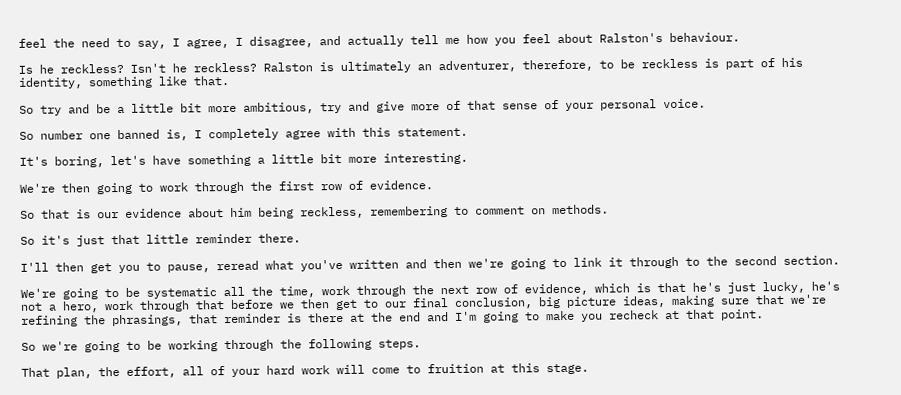feel the need to say, I agree, I disagree, and actually tell me how you feel about Ralston's behaviour.

Is he reckless? Isn't he reckless? Ralston is ultimately an adventurer, therefore, to be reckless is part of his identity, something like that.

So try and be a little bit more ambitious, try and give more of that sense of your personal voice.

So number one banned is, I completely agree with this statement.

It's boring, let's have something a little bit more interesting.

We're then going to work through the first row of evidence.

So that is our evidence about him being reckless, remembering to comment on methods.

So it's just that little reminder there.

I'll then get you to pause, reread what you've written and then we're going to link it through to the second section.

We're going to be systematic all the time, work through the next row of evidence, which is that he's just lucky, he's not a hero, work through that before we then get to our final conclusion, big picture ideas, making sure that we're refining the phrasings, that reminder is there at the end and I'm going to make you recheck at that point.

So we're going to be working through the following steps.

That plan, the effort, all of your hard work will come to fruition at this stage.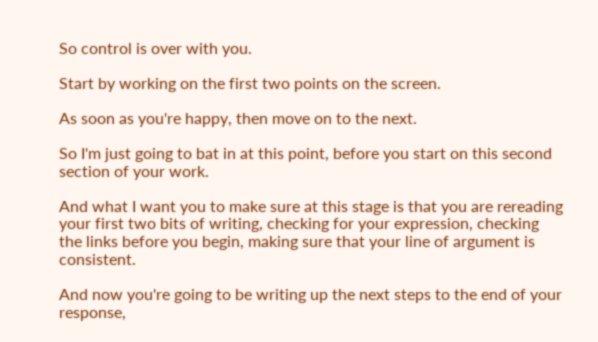So control is over with you.

Start by working on the first two points on the screen.

As soon as you're happy, then move on to the next.

So I'm just going to bat in at this point, before you start on this second section of your work.

And what I want you to make sure at this stage is that you are rereading your first two bits of writing, checking for your expression, checking the links before you begin, making sure that your line of argument is consistent.

And now you're going to be writing up the next steps to the end of your response,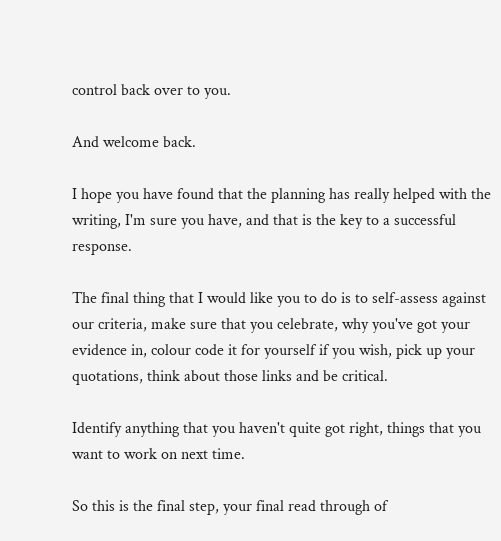control back over to you.

And welcome back.

I hope you have found that the planning has really helped with the writing, I'm sure you have, and that is the key to a successful response.

The final thing that I would like you to do is to self-assess against our criteria, make sure that you celebrate, why you've got your evidence in, colour code it for yourself if you wish, pick up your quotations, think about those links and be critical.

Identify anything that you haven't quite got right, things that you want to work on next time.

So this is the final step, your final read through of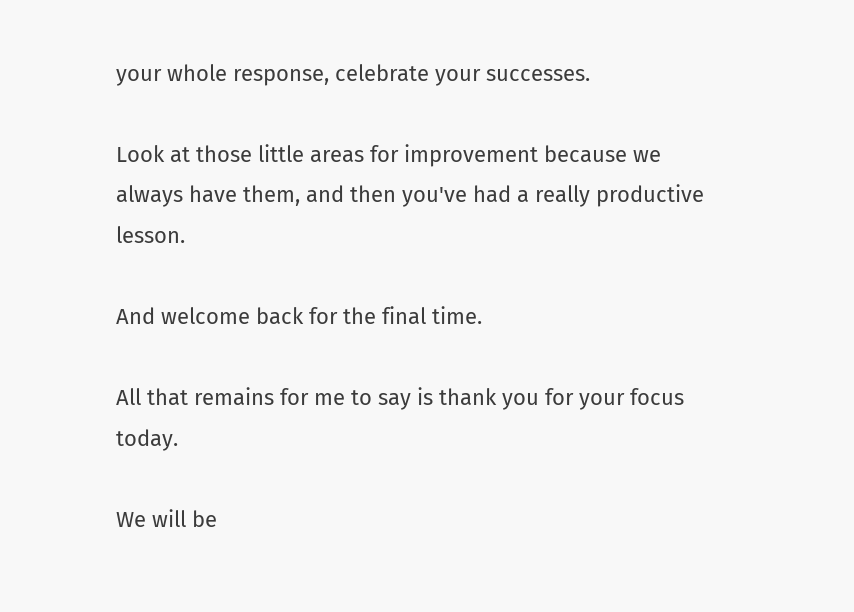your whole response, celebrate your successes.

Look at those little areas for improvement because we always have them, and then you've had a really productive lesson.

And welcome back for the final time.

All that remains for me to say is thank you for your focus today.

We will be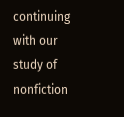continuing with our study of nonfiction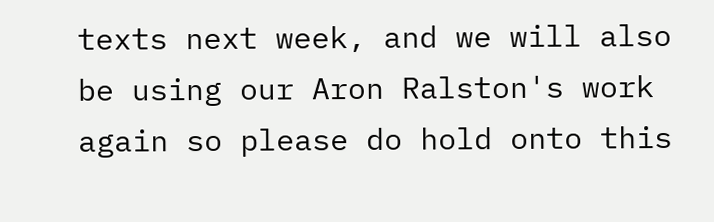texts next week, and we will also be using our Aron Ralston's work again so please do hold onto this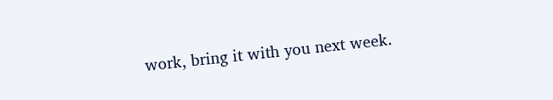work, bring it with you next week.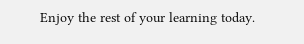Enjoy the rest of your learning today.